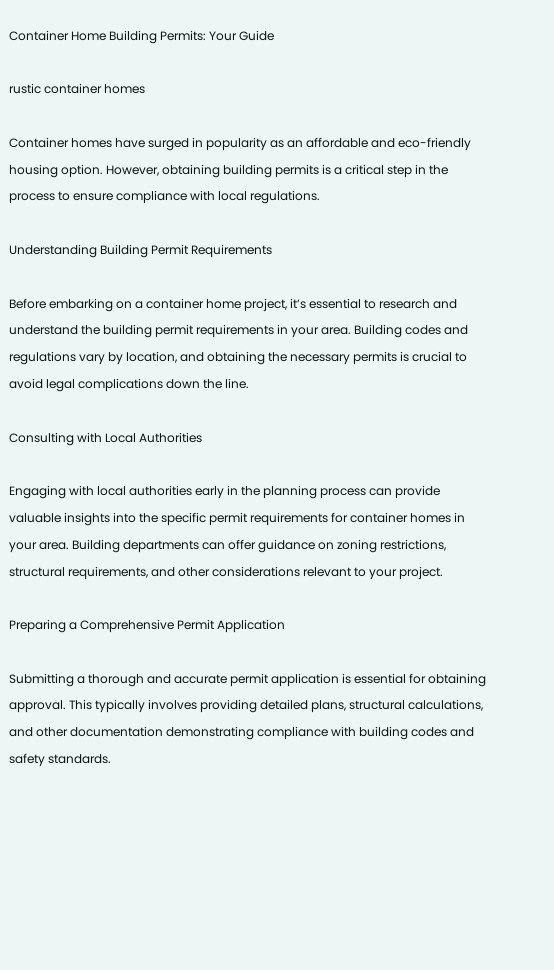Container Home Building Permits: Your Guide

rustic container homes

Container homes have surged in popularity as an affordable and eco-friendly housing option. However, obtaining building permits is a critical step in the process to ensure compliance with local regulations.

Understanding Building Permit Requirements

Before embarking on a container home project, it’s essential to research and understand the building permit requirements in your area. Building codes and regulations vary by location, and obtaining the necessary permits is crucial to avoid legal complications down the line.

Consulting with Local Authorities

Engaging with local authorities early in the planning process can provide valuable insights into the specific permit requirements for container homes in your area. Building departments can offer guidance on zoning restrictions, structural requirements, and other considerations relevant to your project.

Preparing a Comprehensive Permit Application

Submitting a thorough and accurate permit application is essential for obtaining approval. This typically involves providing detailed plans, structural calculations, and other documentation demonstrating compliance with building codes and safety standards.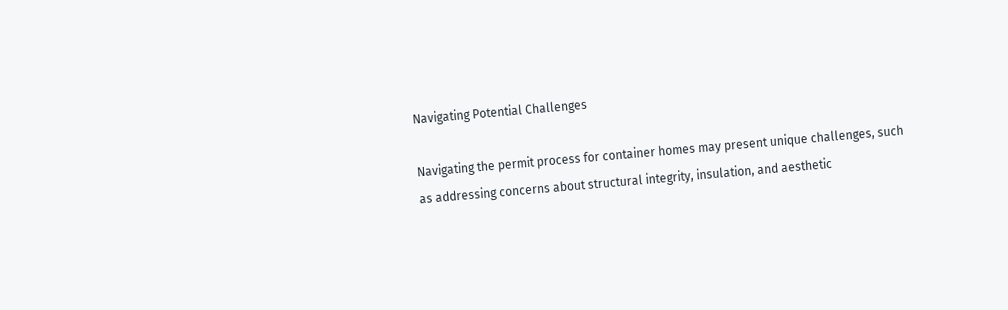Navigating Potential Challenges

Navigating the permit process for container homes may present unique challenges, such as addressing concerns about structural integrity, insulation, and aesthetic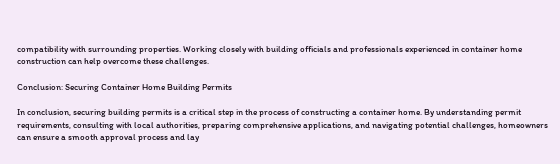compatibility with surrounding properties. Working closely with building officials and professionals experienced in container home construction can help overcome these challenges.

Conclusion: Securing Container Home Building Permits

In conclusion, securing building permits is a critical step in the process of constructing a container home. By understanding permit requirements, consulting with local authorities, preparing comprehensive applications, and navigating potential challenges, homeowners can ensure a smooth approval process and lay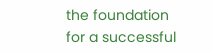the foundation for a successful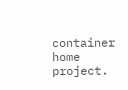container home project.